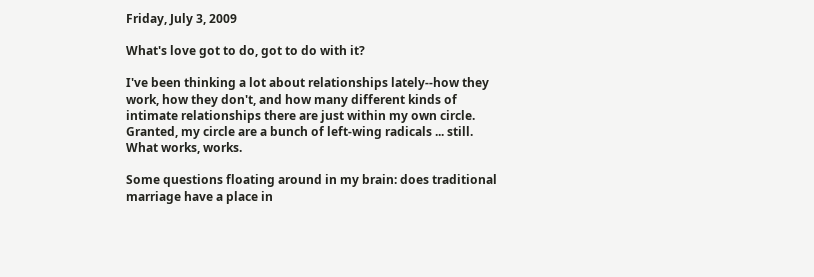Friday, July 3, 2009

What's love got to do, got to do with it?

I've been thinking a lot about relationships lately--how they work, how they don't, and how many different kinds of intimate relationships there are just within my own circle. Granted, my circle are a bunch of left-wing radicals ... still. What works, works.

Some questions floating around in my brain: does traditional marriage have a place in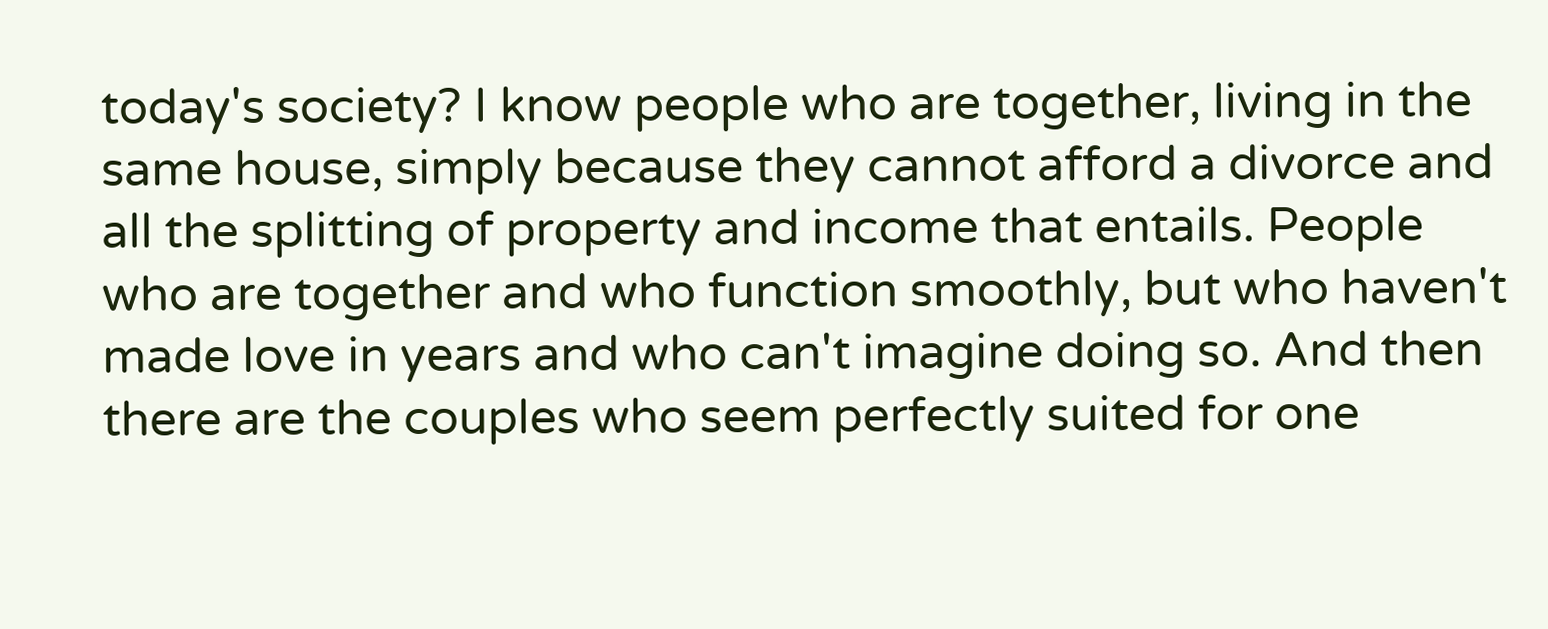today's society? I know people who are together, living in the same house, simply because they cannot afford a divorce and all the splitting of property and income that entails. People who are together and who function smoothly, but who haven't made love in years and who can't imagine doing so. And then there are the couples who seem perfectly suited for one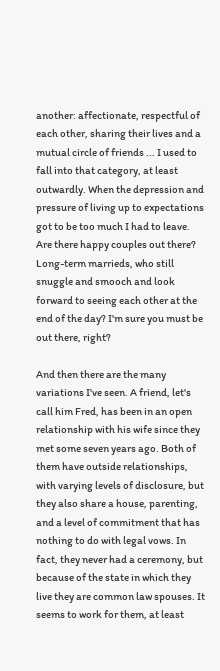another: affectionate, respectful of each other, sharing their lives and a mutual circle of friends ... I used to fall into that category, at least outwardly. When the depression and pressure of living up to expectations got to be too much I had to leave. Are there happy couples out there? Long-term marrieds, who still snuggle and smooch and look forward to seeing each other at the end of the day? I'm sure you must be out there, right?

And then there are the many variations I've seen. A friend, let's call him Fred, has been in an open relationship with his wife since they met some seven years ago. Both of them have outside relationships, with varying levels of disclosure, but they also share a house, parenting, and a level of commitment that has nothing to do with legal vows. In fact, they never had a ceremony, but because of the state in which they live they are common law spouses. It seems to work for them, at least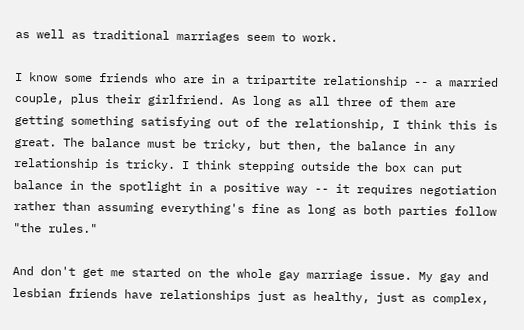as well as traditional marriages seem to work.

I know some friends who are in a tripartite relationship -- a married couple, plus their girlfriend. As long as all three of them are getting something satisfying out of the relationship, I think this is great. The balance must be tricky, but then, the balance in any relationship is tricky. I think stepping outside the box can put balance in the spotlight in a positive way -- it requires negotiation rather than assuming everything's fine as long as both parties follow "the rules."

And don't get me started on the whole gay marriage issue. My gay and lesbian friends have relationships just as healthy, just as complex,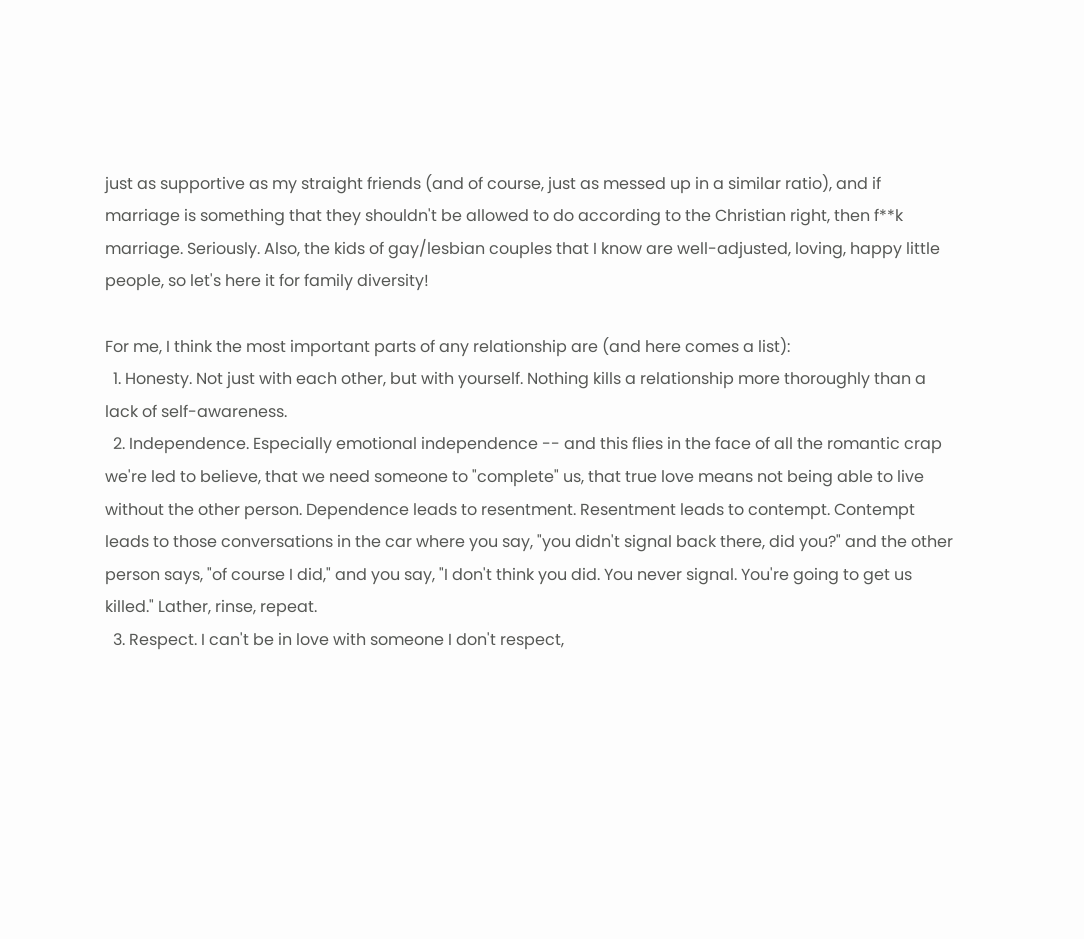just as supportive as my straight friends (and of course, just as messed up in a similar ratio), and if marriage is something that they shouldn't be allowed to do according to the Christian right, then f**k marriage. Seriously. Also, the kids of gay/lesbian couples that I know are well-adjusted, loving, happy little people, so let's here it for family diversity!

For me, I think the most important parts of any relationship are (and here comes a list):
  1. Honesty. Not just with each other, but with yourself. Nothing kills a relationship more thoroughly than a lack of self-awareness.
  2. Independence. Especially emotional independence -- and this flies in the face of all the romantic crap we're led to believe, that we need someone to "complete" us, that true love means not being able to live without the other person. Dependence leads to resentment. Resentment leads to contempt. Contempt leads to those conversations in the car where you say, "you didn't signal back there, did you?" and the other person says, "of course I did," and you say, "I don't think you did. You never signal. You're going to get us killed." Lather, rinse, repeat.
  3. Respect. I can't be in love with someone I don't respect,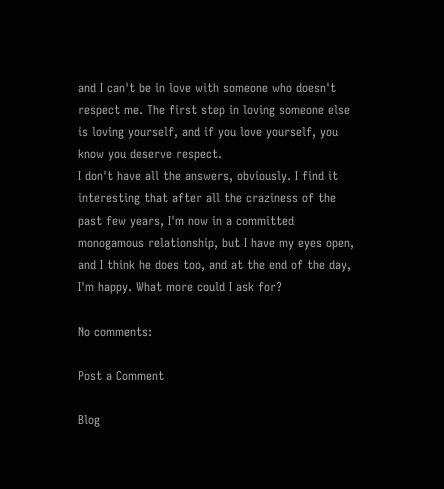and I can't be in love with someone who doesn't respect me. The first step in loving someone else is loving yourself, and if you love yourself, you know you deserve respect.
I don't have all the answers, obviously. I find it interesting that after all the craziness of the past few years, I'm now in a committed monogamous relationship, but I have my eyes open, and I think he does too, and at the end of the day, I'm happy. What more could I ask for?

No comments:

Post a Comment

Blog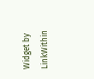Widget by LinkWithin